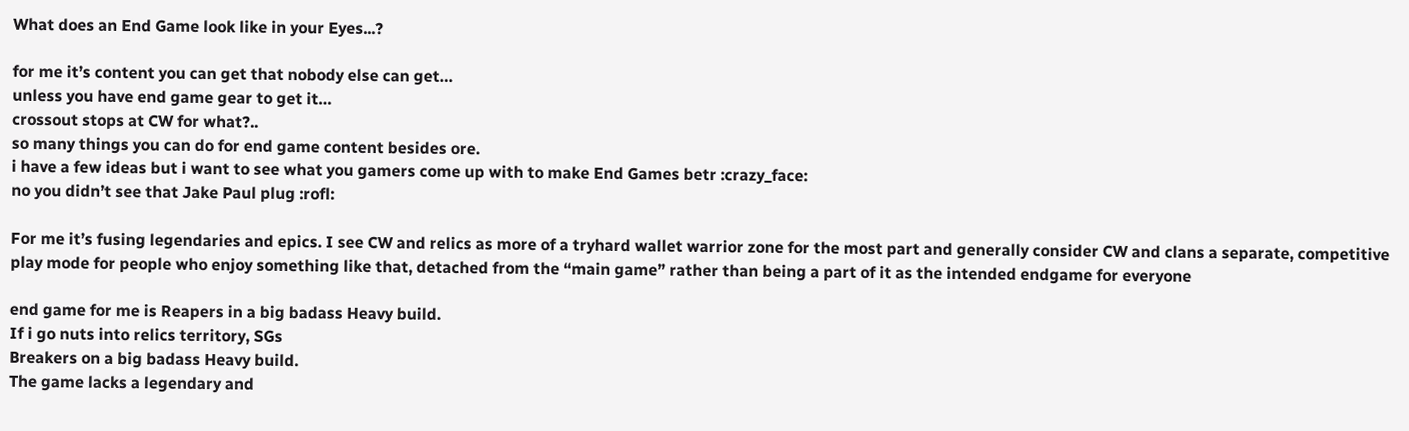What does an End Game look like in your Eyes...?

for me it’s content you can get that nobody else can get…
unless you have end game gear to get it…
crossout stops at CW for what?..
so many things you can do for end game content besides ore.
i have a few ideas but i want to see what you gamers come up with to make End Games betr :crazy_face:
no you didn’t see that Jake Paul plug :rofl:

For me it’s fusing legendaries and epics. I see CW and relics as more of a tryhard wallet warrior zone for the most part and generally consider CW and clans a separate, competitive play mode for people who enjoy something like that, detached from the “main game” rather than being a part of it as the intended endgame for everyone

end game for me is Reapers in a big badass Heavy build.
If i go nuts into relics territory, SGs
Breakers on a big badass Heavy build.
The game lacks a legendary and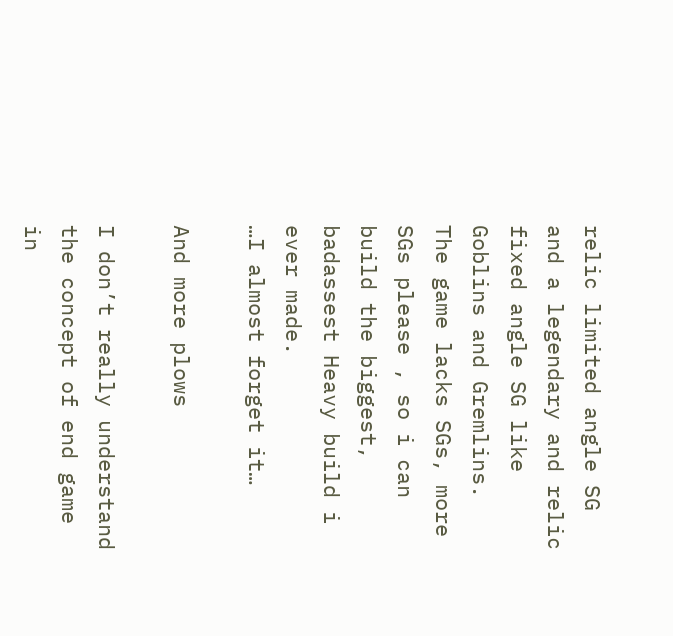relic limited angle SG and a legendary and relic fixed angle SG like Goblins and Gremlins.
The game lacks SGs, more SGs please , so i can build the biggest, badassest Heavy build i ever made.
…I almost forget it…

And more plows

I don’t really understand the concept of end game in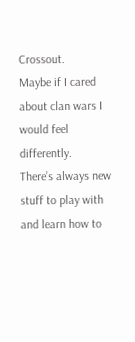Crossout.
Maybe if I cared about clan wars I would feel differently.
There’s always new stuff to play with and learn how to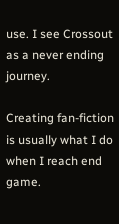use. I see Crossout as a never ending journey.

Creating fan-fiction is usually what I do when I reach end game.